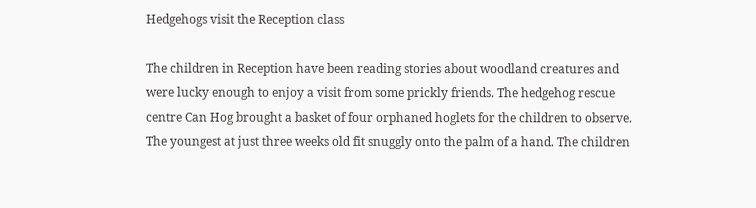Hedgehogs visit the Reception class

The children in Reception have been reading stories about woodland creatures and were lucky enough to enjoy a visit from some prickly friends. The hedgehog rescue centre Can Hog brought a basket of four orphaned hoglets for the children to observe. The youngest at just three weeks old fit snuggly onto the palm of a hand. The children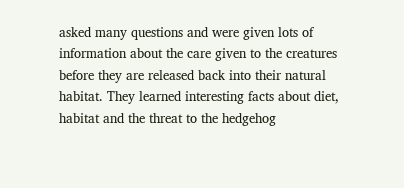asked many questions and were given lots of information about the care given to the creatures before they are released back into their natural habitat. They learned interesting facts about diet, habitat and the threat to the hedgehog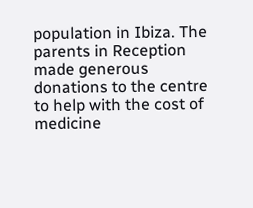population in Ibiza. The parents in Reception made generous donations to the centre to help with the cost of medicine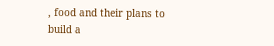, food and their plans to build a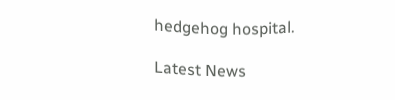hedgehog hospital.

Latest News